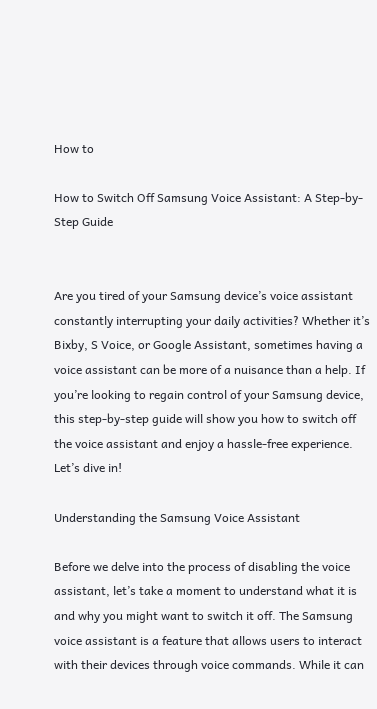How to

How to Switch Off Samsung Voice Assistant: A Step-by-Step Guide


Are you tired of your Samsung device’s voice assistant constantly interrupting your daily activities? Whether it’s Bixby, S Voice, or Google Assistant, sometimes having a voice assistant can be more of a nuisance than a help. If you’re looking to regain control of your Samsung device, this step-by-step guide will show you how to switch off the voice assistant and enjoy a hassle-free experience. Let’s dive in!

Understanding the Samsung Voice Assistant

Before we delve into the process of disabling the voice assistant, let’s take a moment to understand what it is and why you might want to switch it off. The Samsung voice assistant is a feature that allows users to interact with their devices through voice commands. While it can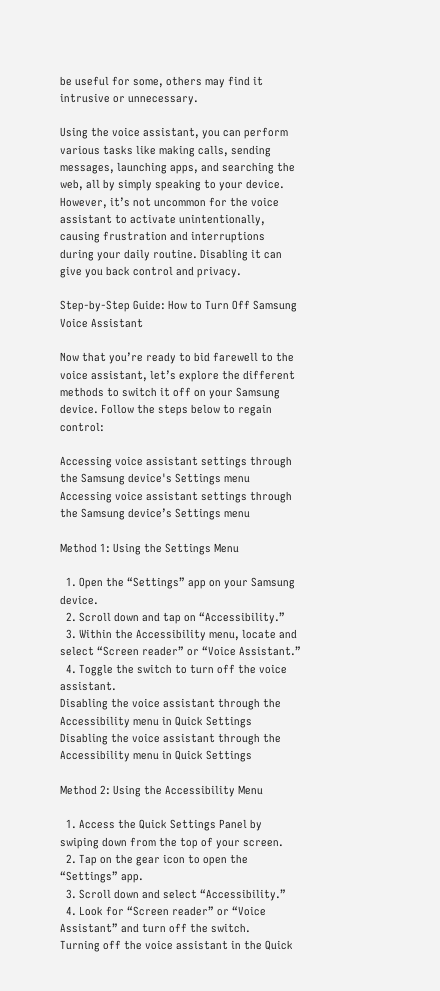be useful for some, others may find it intrusive or unnecessary.

Using the voice assistant, you can perform various tasks like making calls, sending messages, launching apps, and searching the web, all by simply speaking to your device. However, it’s not uncommon for the voice assistant to activate unintentionally, causing frustration and interruptions during your daily routine. Disabling it can give you back control and privacy.

Step-by-Step Guide: How to Turn Off Samsung Voice Assistant

Now that you’re ready to bid farewell to the voice assistant, let’s explore the different methods to switch it off on your Samsung device. Follow the steps below to regain control:

Accessing voice assistant settings through the Samsung device's Settings menu
Accessing voice assistant settings through the Samsung device’s Settings menu

Method 1: Using the Settings Menu

  1. Open the “Settings” app on your Samsung device.
  2. Scroll down and tap on “Accessibility.”
  3. Within the Accessibility menu, locate and select “Screen reader” or “Voice Assistant.”
  4. Toggle the switch to turn off the voice assistant.
Disabling the voice assistant through the Accessibility menu in Quick Settings
Disabling the voice assistant through the Accessibility menu in Quick Settings

Method 2: Using the Accessibility Menu

  1. Access the Quick Settings Panel by swiping down from the top of your screen.
  2. Tap on the gear icon to open the “Settings” app.
  3. Scroll down and select “Accessibility.”
  4. Look for “Screen reader” or “Voice Assistant” and turn off the switch.
Turning off the voice assistant in the Quick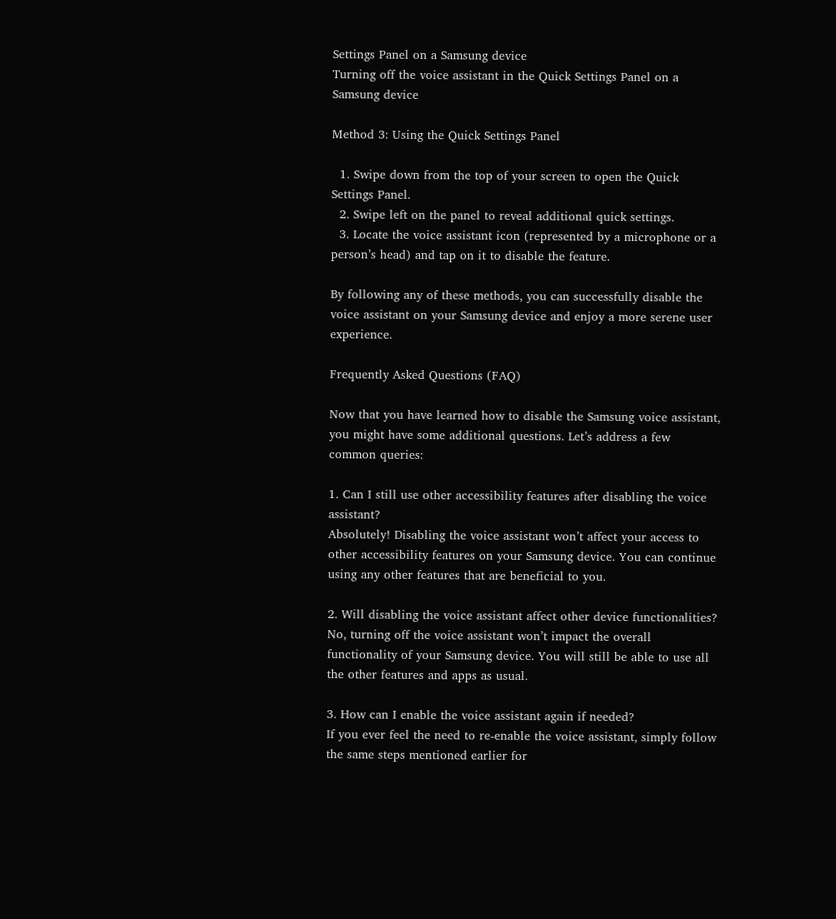Settings Panel on a Samsung device
Turning off the voice assistant in the Quick Settings Panel on a Samsung device

Method 3: Using the Quick Settings Panel

  1. Swipe down from the top of your screen to open the Quick Settings Panel.
  2. Swipe left on the panel to reveal additional quick settings.
  3. Locate the voice assistant icon (represented by a microphone or a person’s head) and tap on it to disable the feature.

By following any of these methods, you can successfully disable the voice assistant on your Samsung device and enjoy a more serene user experience.

Frequently Asked Questions (FAQ)

Now that you have learned how to disable the Samsung voice assistant, you might have some additional questions. Let’s address a few common queries:

1. Can I still use other accessibility features after disabling the voice assistant?
Absolutely! Disabling the voice assistant won’t affect your access to other accessibility features on your Samsung device. You can continue using any other features that are beneficial to you.

2. Will disabling the voice assistant affect other device functionalities?
No, turning off the voice assistant won’t impact the overall functionality of your Samsung device. You will still be able to use all the other features and apps as usual.

3. How can I enable the voice assistant again if needed?
If you ever feel the need to re-enable the voice assistant, simply follow the same steps mentioned earlier for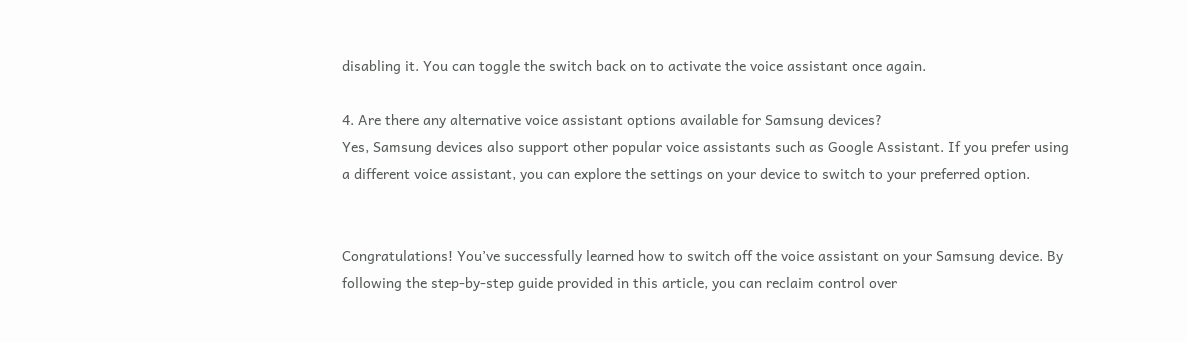disabling it. You can toggle the switch back on to activate the voice assistant once again.

4. Are there any alternative voice assistant options available for Samsung devices?
Yes, Samsung devices also support other popular voice assistants such as Google Assistant. If you prefer using a different voice assistant, you can explore the settings on your device to switch to your preferred option.


Congratulations! You’ve successfully learned how to switch off the voice assistant on your Samsung device. By following the step-by-step guide provided in this article, you can reclaim control over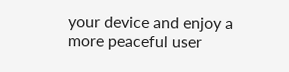your device and enjoy a more peaceful user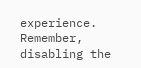experience. Remember, disabling the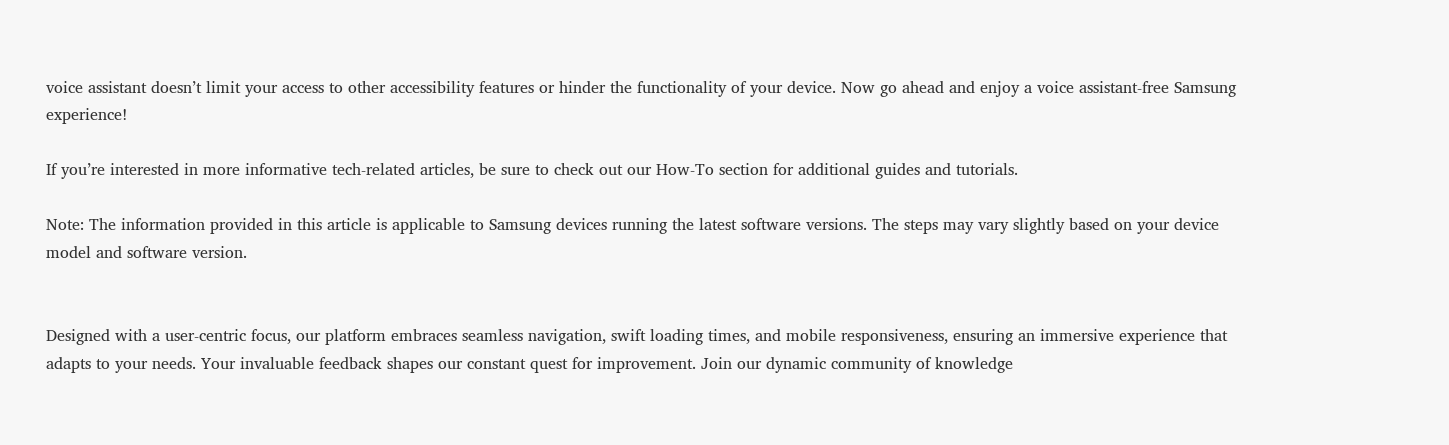voice assistant doesn’t limit your access to other accessibility features or hinder the functionality of your device. Now go ahead and enjoy a voice assistant-free Samsung experience!

If you’re interested in more informative tech-related articles, be sure to check out our How-To section for additional guides and tutorials.

Note: The information provided in this article is applicable to Samsung devices running the latest software versions. The steps may vary slightly based on your device model and software version.


Designed with a user-centric focus, our platform embraces seamless navigation, swift loading times, and mobile responsiveness, ensuring an immersive experience that adapts to your needs. Your invaluable feedback shapes our constant quest for improvement. Join our dynamic community of knowledge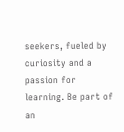seekers, fueled by curiosity and a passion for learning. Be part of an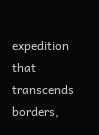expedition that transcends borders,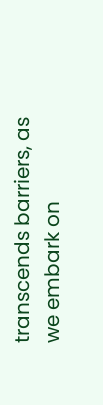transcends barriers, as we embark on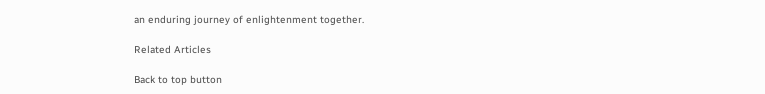an enduring journey of enlightenment together.

Related Articles

Back to top button